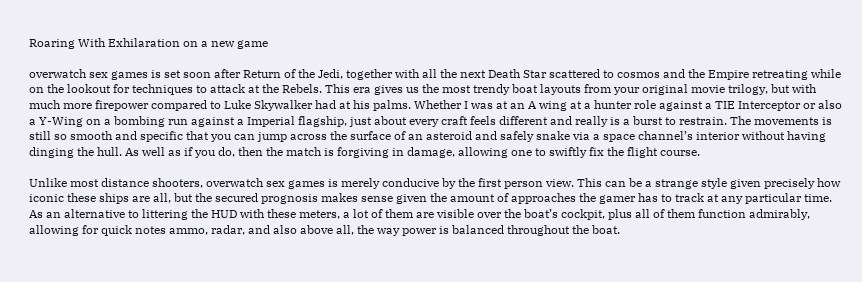Roaring With Exhilaration on a new game

overwatch sex games is set soon after Return of the Jedi, together with all the next Death Star scattered to cosmos and the Empire retreating while on the lookout for techniques to attack at the Rebels. This era gives us the most trendy boat layouts from your original movie trilogy, but with much more firepower compared to Luke Skywalker had at his palms. Whether I was at an A wing at a hunter role against a TIE Interceptor or also a Y-Wing on a bombing run against a Imperial flagship, just about every craft feels different and really is a burst to restrain. The movements is still so smooth and specific that you can jump across the surface of an asteroid and safely snake via a space channel’s interior without having dinging the hull. As well as if you do, then the match is forgiving in damage, allowing one to swiftly fix the flight course.

Unlike most distance shooters, overwatch sex games is merely conducive by the first person view. This can be a strange style given precisely how iconic these ships are all, but the secured prognosis makes sense given the amount of approaches the gamer has to track at any particular time. As an alternative to littering the HUD with these meters, a lot of them are visible over the boat’s cockpit, plus all of them function admirably, allowing for quick notes ammo, radar, and also above all, the way power is balanced throughout the boat.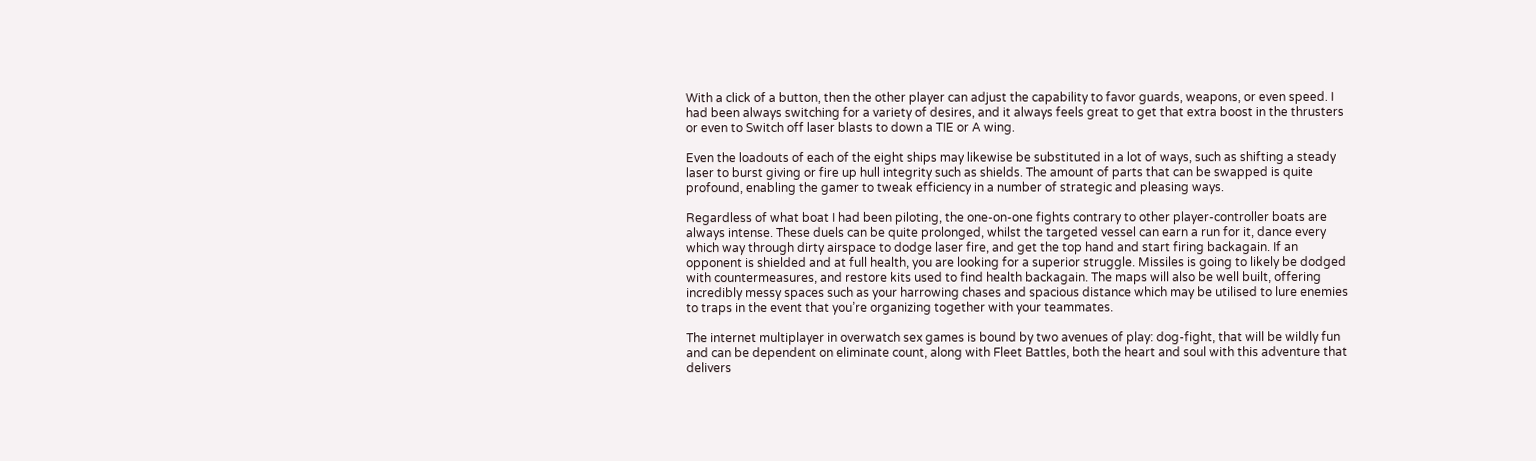With a click of a button, then the other player can adjust the capability to favor guards, weapons, or even speed. I had been always switching for a variety of desires, and it always feels great to get that extra boost in the thrusters or even to Switch off laser blasts to down a TIE or A wing.

Even the loadouts of each of the eight ships may likewise be substituted in a lot of ways, such as shifting a steady laser to burst giving or fire up hull integrity such as shields. The amount of parts that can be swapped is quite profound, enabling the gamer to tweak efficiency in a number of strategic and pleasing ways.

Regardless of what boat I had been piloting, the one-on-one fights contrary to other player-controller boats are always intense. These duels can be quite prolonged, whilst the targeted vessel can earn a run for it, dance every which way through dirty airspace to dodge laser fire, and get the top hand and start firing backagain. If an opponent is shielded and at full health, you are looking for a superior struggle. Missiles is going to likely be dodged with countermeasures, and restore kits used to find health backagain. The maps will also be well built, offering incredibly messy spaces such as your harrowing chases and spacious distance which may be utilised to lure enemies to traps in the event that you’re organizing together with your teammates.

The internet multiplayer in overwatch sex games is bound by two avenues of play: dog-fight, that will be wildly fun and can be dependent on eliminate count, along with Fleet Battles, both the heart and soul with this adventure that delivers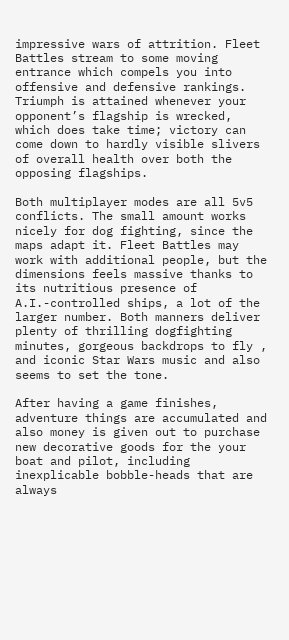impressive wars of attrition. Fleet Battles stream to some moving entrance which compels you into offensive and defensive rankings. Triumph is attained whenever your opponent’s flagship is wrecked, which does take time; victory can come down to hardly visible slivers of overall health over both the opposing flagships.

Both multiplayer modes are all 5v5 conflicts. The small amount works nicely for dog fighting, since the maps adapt it. Fleet Battles may work with additional people, but the dimensions feels massive thanks to its nutritious presence of A.I.-controlled ships, a lot of the larger number. Both manners deliver plenty of thrilling dogfighting minutes, gorgeous backdrops to fly , and iconic Star Wars music and also seems to set the tone.

After having a game finishes, adventure things are accumulated and also money is given out to purchase new decorative goods for the your boat and pilot, including inexplicable bobble-heads that are always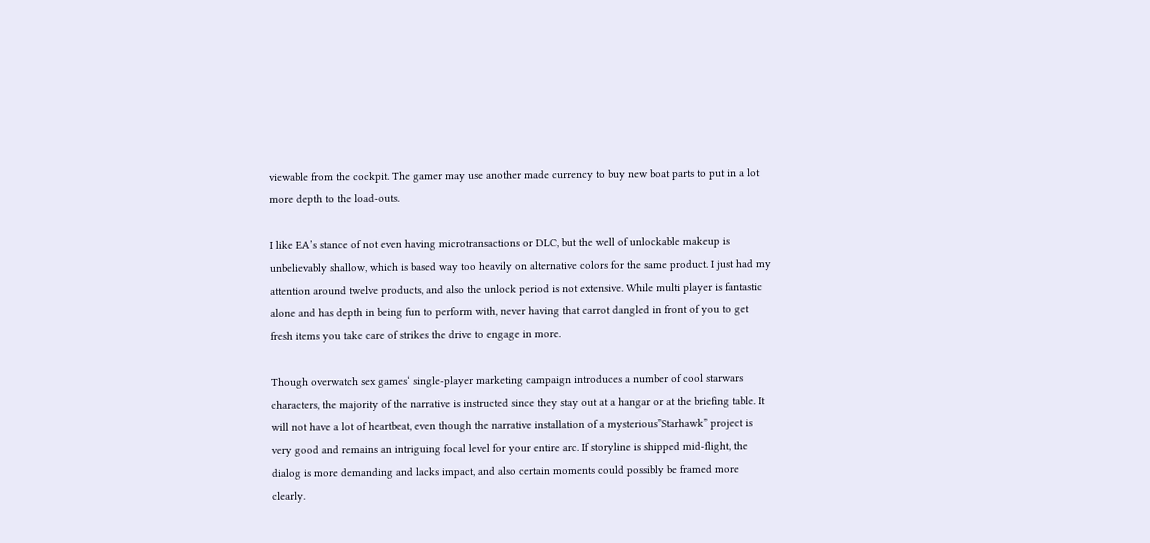viewable from the cockpit. The gamer may use another made currency to buy new boat parts to put in a lot more depth to the load-outs.

I like EA’s stance of not even having microtransactions or DLC, but the well of unlockable makeup is unbelievably shallow, which is based way too heavily on alternative colors for the same product. I just had my attention around twelve products, and also the unlock period is not extensive. While multi player is fantastic alone and has depth in being fun to perform with, never having that carrot dangled in front of you to get fresh items you take care of strikes the drive to engage in more.

Though overwatch sex games‘ single-player marketing campaign introduces a number of cool starwars characters, the majority of the narrative is instructed since they stay out at a hangar or at the briefing table. It will not have a lot of heartbeat, even though the narrative installation of a mysterious”Starhawk” project is very good and remains an intriguing focal level for your entire arc. If storyline is shipped mid-flight, the dialog is more demanding and lacks impact, and also certain moments could possibly be framed more clearly.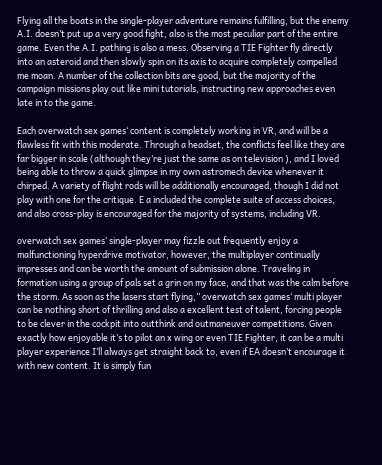Flying all the boats in the single-player adventure remains fulfilling, but the enemy A.I. doesn’t put up a very good fight, also is the most peculiar part of the entire game. Even the A.I. pathing is also a mess. Observing a TIE Fighter fly directly into an asteroid and then slowly spin on its axis to acquire completely compelled me moan. A number of the collection bits are good, but the majority of the campaign missions play out like mini tutorials, instructing new approaches even late in to the game.

Each overwatch sex games‘ content is completely working in VR, and will be a flawless fit with this moderate. Through a headset, the conflicts feel like they are far bigger in scale (although they’re just the same as on television ), and I loved being able to throw a quick glimpse in my own astromech device whenever it chirped. A variety of flight rods will be additionally encouraged, though I did not play with one for the critique. E a included the complete suite of access choices, and also cross-play is encouraged for the majority of systems, including VR.

overwatch sex games‘ single-player may fizzle out frequently enjoy a malfunctioning hyperdrive motivator, however, the multiplayer continually impresses and can be worth the amount of submission alone. Traveling in formation using a group of pals set a grin on my face, and that was the calm before the storm. As soon as the lasers start flying,” overwatch sex games‘ multi player can be nothing short of thrilling and also a excellent test of talent, forcing people to be clever in the cockpit into outthink and outmaneuver competitions. Given exactly how enjoyable it’s to pilot an x wing or even TIE Fighter, it can be a multi player experience I’ll always get straight back to, even if EA doesn’t encourage it with new content. It is simply fun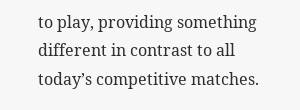to play, providing something different in contrast to all today’s competitive matches.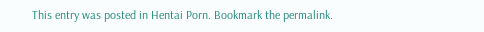This entry was posted in Hentai Porn. Bookmark the permalink.